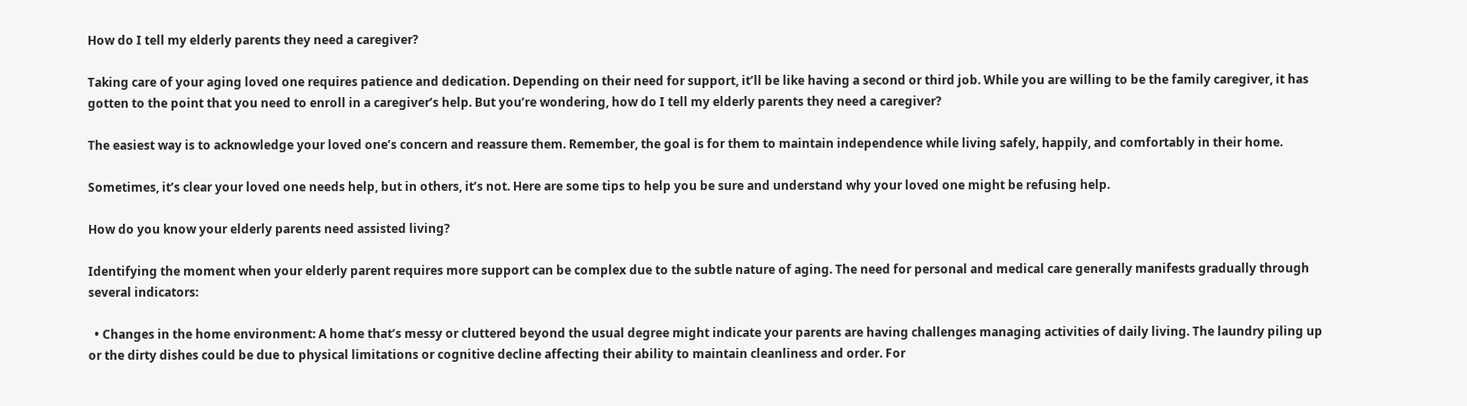How do I tell my elderly parents they need a caregiver?

Taking care of your aging loved one requires patience and dedication. Depending on their need for support, it’ll be like having a second or third job. While you are willing to be the family caregiver, it has gotten to the point that you need to enroll in a caregiver’s help. But you’re wondering, how do I tell my elderly parents they need a caregiver?

The easiest way is to acknowledge your loved one’s concern and reassure them. Remember, the goal is for them to maintain independence while living safely, happily, and comfortably in their home.

Sometimes, it’s clear your loved one needs help, but in others, it’s not. Here are some tips to help you be sure and understand why your loved one might be refusing help.

How do you know your elderly parents need assisted living?

Identifying the moment when your elderly parent requires more support can be complex due to the subtle nature of aging. The need for personal and medical care generally manifests gradually through several indicators:

  • Changes in the home environment: A home that’s messy or cluttered beyond the usual degree might indicate your parents are having challenges managing activities of daily living. The laundry piling up or the dirty dishes could be due to physical limitations or cognitive decline affecting their ability to maintain cleanliness and order. For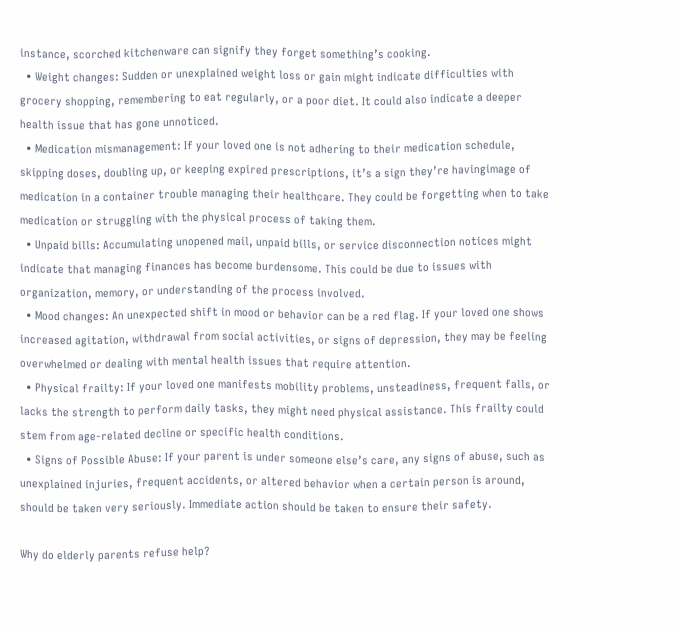instance, scorched kitchenware can signify they forget something’s cooking.
  • Weight changes: Sudden or unexplained weight loss or gain might indicate difficulties with grocery shopping, remembering to eat regularly, or a poor diet. It could also indicate a deeper health issue that has gone unnoticed.
  • Medication mismanagement: If your loved one is not adhering to their medication schedule, skipping doses, doubling up, or keeping expired prescriptions, it’s a sign they’re havingimage of medication in a container trouble managing their healthcare. They could be forgetting when to take medication or struggling with the physical process of taking them.
  • Unpaid bills: Accumulating unopened mail, unpaid bills, or service disconnection notices might indicate that managing finances has become burdensome. This could be due to issues with organization, memory, or understanding of the process involved.
  • Mood changes: An unexpected shift in mood or behavior can be a red flag. If your loved one shows increased agitation, withdrawal from social activities, or signs of depression, they may be feeling overwhelmed or dealing with mental health issues that require attention.
  • Physical frailty: If your loved one manifests mobility problems, unsteadiness, frequent falls, or lacks the strength to perform daily tasks, they might need physical assistance. This frailty could stem from age-related decline or specific health conditions.
  • Signs of Possible Abuse: If your parent is under someone else’s care, any signs of abuse, such as unexplained injuries, frequent accidents, or altered behavior when a certain person is around, should be taken very seriously. Immediate action should be taken to ensure their safety.

Why do elderly parents refuse help?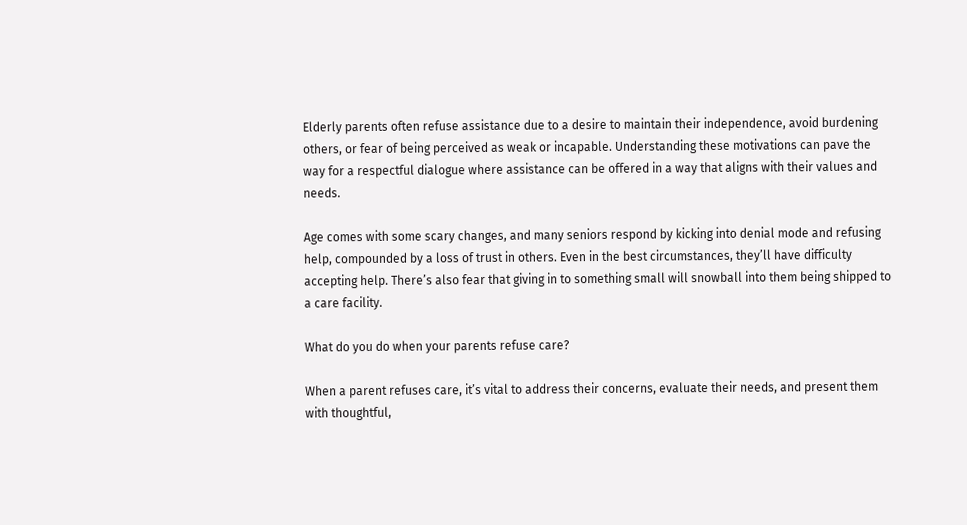Elderly parents often refuse assistance due to a desire to maintain their independence, avoid burdening others, or fear of being perceived as weak or incapable. Understanding these motivations can pave the way for a respectful dialogue where assistance can be offered in a way that aligns with their values and needs.

Age comes with some scary changes, and many seniors respond by kicking into denial mode and refusing help, compounded by a loss of trust in others. Even in the best circumstances, they’ll have difficulty accepting help. There’s also fear that giving in to something small will snowball into them being shipped to a care facility.

What do you do when your parents refuse care?

When a parent refuses care, it’s vital to address their concerns, evaluate their needs, and present them with thoughtful,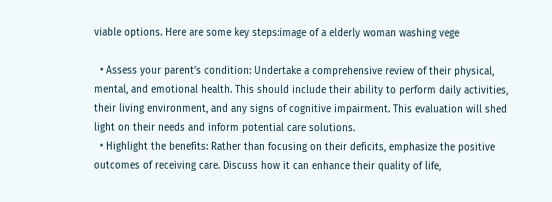viable options. Here are some key steps:image of a elderly woman washing vege

  • Assess your parent’s condition: Undertake a comprehensive review of their physical, mental, and emotional health. This should include their ability to perform daily activities, their living environment, and any signs of cognitive impairment. This evaluation will shed light on their needs and inform potential care solutions.
  • Highlight the benefits: Rather than focusing on their deficits, emphasize the positive outcomes of receiving care. Discuss how it can enhance their quality of life,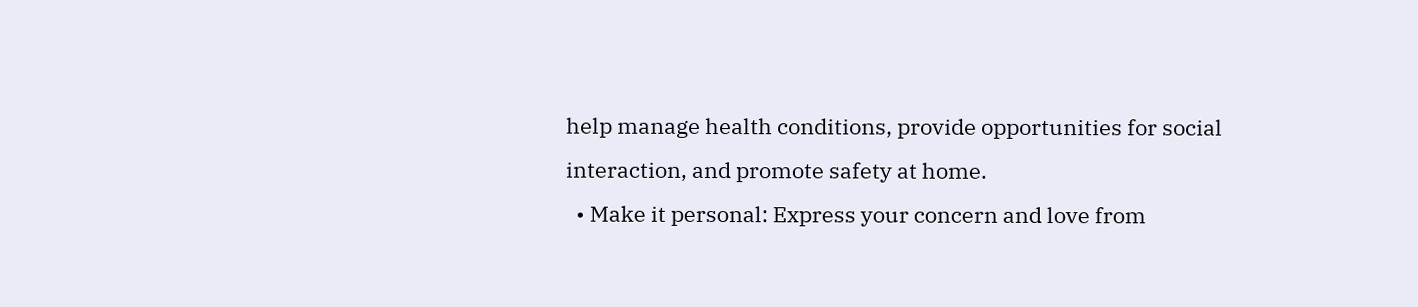help manage health conditions, provide opportunities for social interaction, and promote safety at home.
  • Make it personal: Express your concern and love from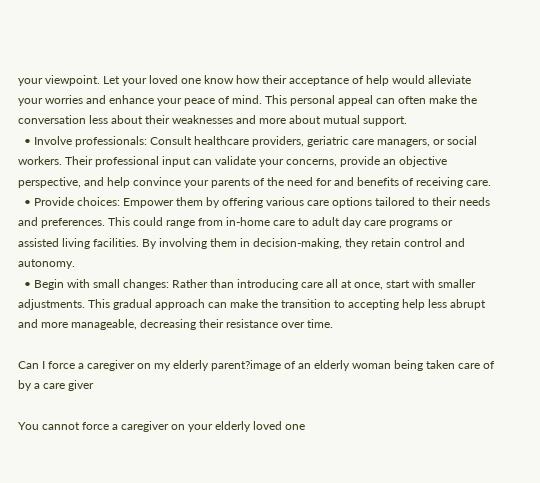your viewpoint. Let your loved one know how their acceptance of help would alleviate your worries and enhance your peace of mind. This personal appeal can often make the conversation less about their weaknesses and more about mutual support.
  • Involve professionals: Consult healthcare providers, geriatric care managers, or social workers. Their professional input can validate your concerns, provide an objective perspective, and help convince your parents of the need for and benefits of receiving care.
  • Provide choices: Empower them by offering various care options tailored to their needs and preferences. This could range from in-home care to adult day care programs or assisted living facilities. By involving them in decision-making, they retain control and autonomy.
  • Begin with small changes: Rather than introducing care all at once, start with smaller adjustments. This gradual approach can make the transition to accepting help less abrupt and more manageable, decreasing their resistance over time.

Can I force a caregiver on my elderly parent?image of an elderly woman being taken care of by a care giver

You cannot force a caregiver on your elderly loved one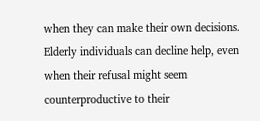when they can make their own decisions. Elderly individuals can decline help, even when their refusal might seem counterproductive to their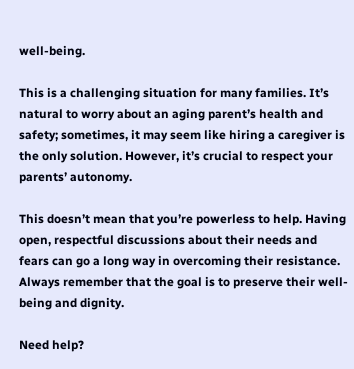well-being.

This is a challenging situation for many families. It’s natural to worry about an aging parent’s health and safety; sometimes, it may seem like hiring a caregiver is the only solution. However, it’s crucial to respect your parents’ autonomy.

This doesn’t mean that you’re powerless to help. Having open, respectful discussions about their needs and fears can go a long way in overcoming their resistance. Always remember that the goal is to preserve their well-being and dignity.

Need help?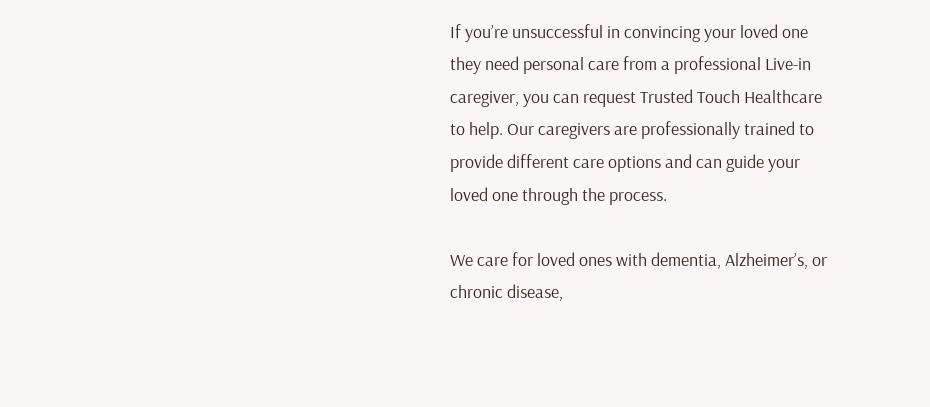If you’re unsuccessful in convincing your loved one they need personal care from a professional Live-in caregiver, you can request Trusted Touch Healthcare to help. Our caregivers are professionally trained to provide different care options and can guide your loved one through the process.

We care for loved ones with dementia, Alzheimer’s, or chronic disease,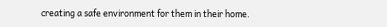creating a safe environment for them in their home.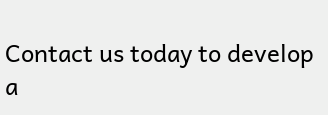Contact us today to develop a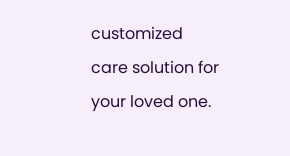customized care solution for your loved one.